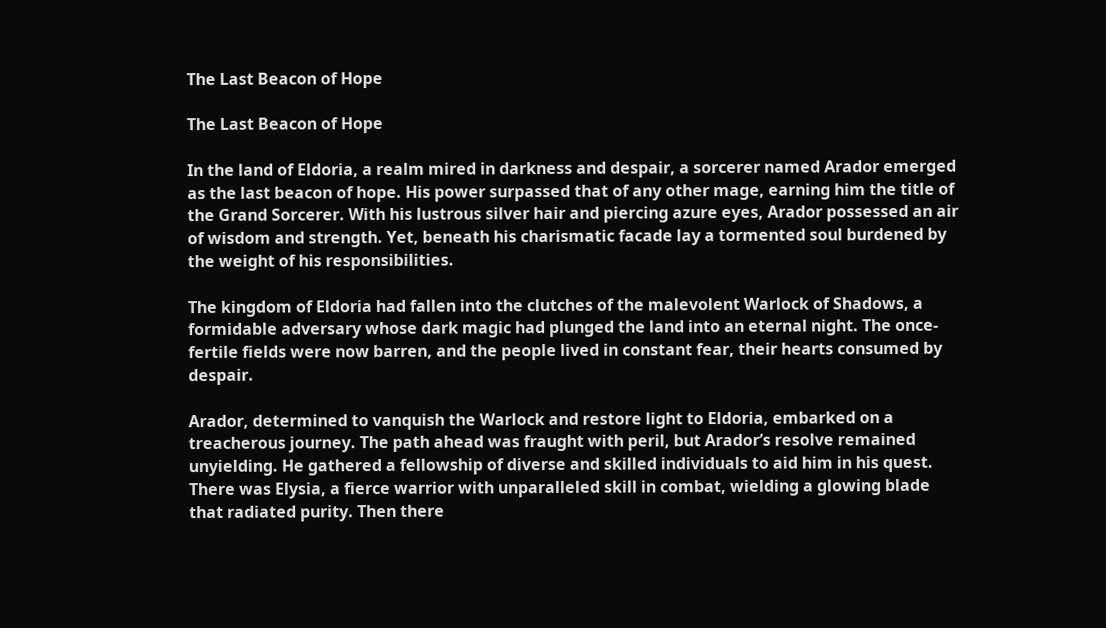The Last Beacon of Hope

The Last Beacon of Hope

In the land of Eldoria, a realm mired in darkness and despair, a sorcerer named Arador emerged as the last beacon of hope. His power surpassed that of any other mage, earning him the title of the Grand Sorcerer. With his lustrous silver hair and piercing azure eyes, Arador possessed an air of wisdom and strength. Yet, beneath his charismatic facade lay a tormented soul burdened by the weight of his responsibilities.

The kingdom of Eldoria had fallen into the clutches of the malevolent Warlock of Shadows, a formidable adversary whose dark magic had plunged the land into an eternal night. The once-fertile fields were now barren, and the people lived in constant fear, their hearts consumed by despair.

Arador, determined to vanquish the Warlock and restore light to Eldoria, embarked on a treacherous journey. The path ahead was fraught with peril, but Arador’s resolve remained unyielding. He gathered a fellowship of diverse and skilled individuals to aid him in his quest. There was Elysia, a fierce warrior with unparalleled skill in combat, wielding a glowing blade that radiated purity. Then there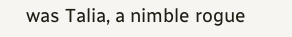was Talia, a nimble rogue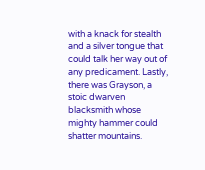with a knack for stealth and a silver tongue that could talk her way out of any predicament. Lastly, there was Grayson, a stoic dwarven blacksmith whose mighty hammer could shatter mountains.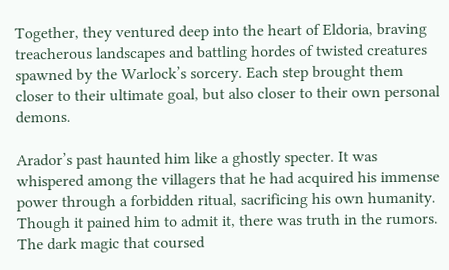Together, they ventured deep into the heart of Eldoria, braving treacherous landscapes and battling hordes of twisted creatures spawned by the Warlock’s sorcery. Each step brought them closer to their ultimate goal, but also closer to their own personal demons.

Arador’s past haunted him like a ghostly specter. It was whispered among the villagers that he had acquired his immense power through a forbidden ritual, sacrificing his own humanity. Though it pained him to admit it, there was truth in the rumors. The dark magic that coursed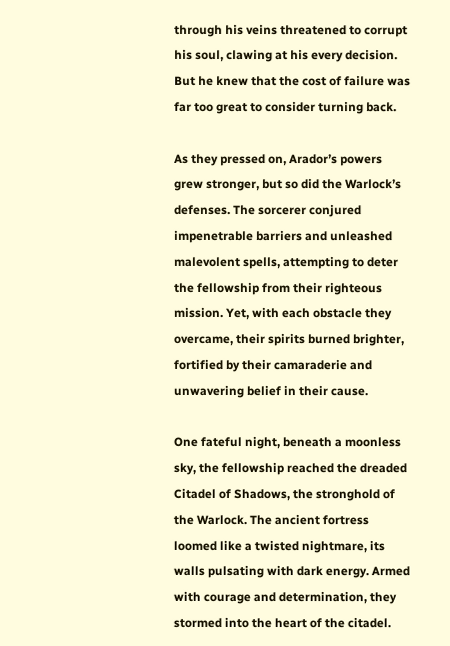through his veins threatened to corrupt his soul, clawing at his every decision. But he knew that the cost of failure was far too great to consider turning back.

As they pressed on, Arador’s powers grew stronger, but so did the Warlock’s defenses. The sorcerer conjured impenetrable barriers and unleashed malevolent spells, attempting to deter the fellowship from their righteous mission. Yet, with each obstacle they overcame, their spirits burned brighter, fortified by their camaraderie and unwavering belief in their cause.

One fateful night, beneath a moonless sky, the fellowship reached the dreaded Citadel of Shadows, the stronghold of the Warlock. The ancient fortress loomed like a twisted nightmare, its walls pulsating with dark energy. Armed with courage and determination, they stormed into the heart of the citadel.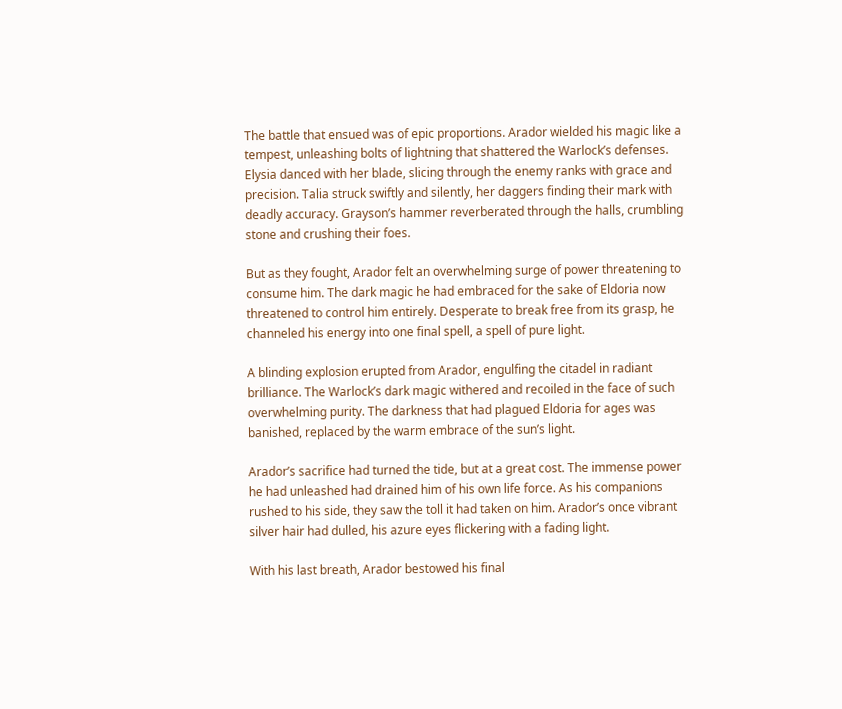The battle that ensued was of epic proportions. Arador wielded his magic like a tempest, unleashing bolts of lightning that shattered the Warlock’s defenses. Elysia danced with her blade, slicing through the enemy ranks with grace and precision. Talia struck swiftly and silently, her daggers finding their mark with deadly accuracy. Grayson’s hammer reverberated through the halls, crumbling stone and crushing their foes.

But as they fought, Arador felt an overwhelming surge of power threatening to consume him. The dark magic he had embraced for the sake of Eldoria now threatened to control him entirely. Desperate to break free from its grasp, he channeled his energy into one final spell, a spell of pure light.

A blinding explosion erupted from Arador, engulfing the citadel in radiant brilliance. The Warlock’s dark magic withered and recoiled in the face of such overwhelming purity. The darkness that had plagued Eldoria for ages was banished, replaced by the warm embrace of the sun’s light.

Arador’s sacrifice had turned the tide, but at a great cost. The immense power he had unleashed had drained him of his own life force. As his companions rushed to his side, they saw the toll it had taken on him. Arador’s once vibrant silver hair had dulled, his azure eyes flickering with a fading light.

With his last breath, Arador bestowed his final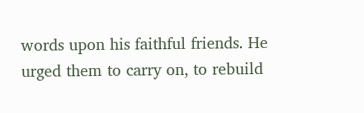words upon his faithful friends. He urged them to carry on, to rebuild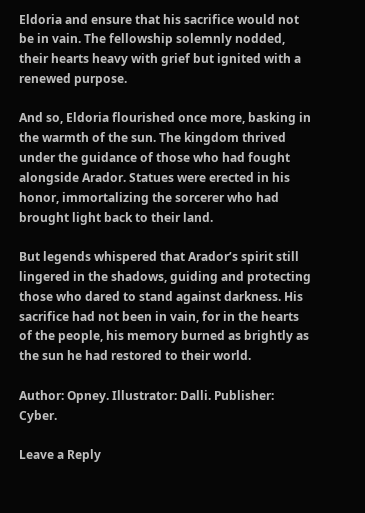Eldoria and ensure that his sacrifice would not be in vain. The fellowship solemnly nodded, their hearts heavy with grief but ignited with a renewed purpose.

And so, Eldoria flourished once more, basking in the warmth of the sun. The kingdom thrived under the guidance of those who had fought alongside Arador. Statues were erected in his honor, immortalizing the sorcerer who had brought light back to their land.

But legends whispered that Arador’s spirit still lingered in the shadows, guiding and protecting those who dared to stand against darkness. His sacrifice had not been in vain, for in the hearts of the people, his memory burned as brightly as the sun he had restored to their world.

Author: Opney. Illustrator: Dalli. Publisher: Cyber.

Leave a Reply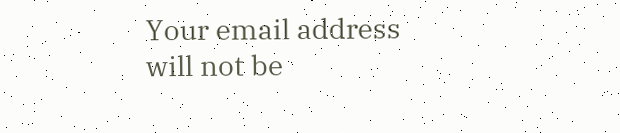Your email address will not be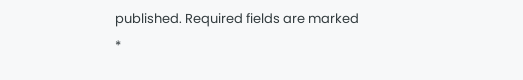published. Required fields are marked *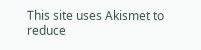This site uses Akismet to reduce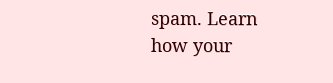spam. Learn how your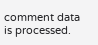comment data is processed.